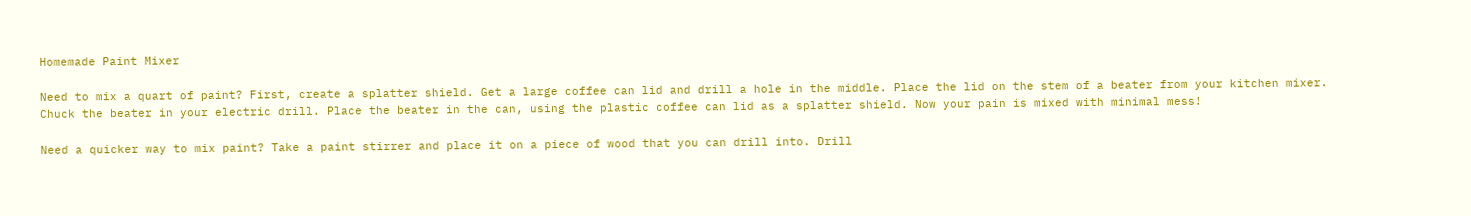Homemade Paint Mixer

Need to mix a quart of paint? First, create a splatter shield. Get a large coffee can lid and drill a hole in the middle. Place the lid on the stem of a beater from your kitchen mixer. Chuck the beater in your electric drill. Place the beater in the can, using the plastic coffee can lid as a splatter shield. Now your pain is mixed with minimal mess!

Need a quicker way to mix paint? Take a paint stirrer and place it on a piece of wood that you can drill into. Drill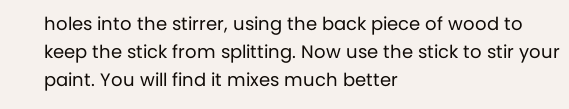holes into the stirrer, using the back piece of wood to keep the stick from splitting. Now use the stick to stir your paint. You will find it mixes much better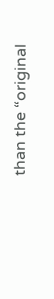than the “original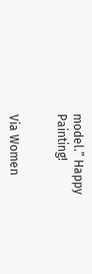model.” Happy Painting!


Via Women